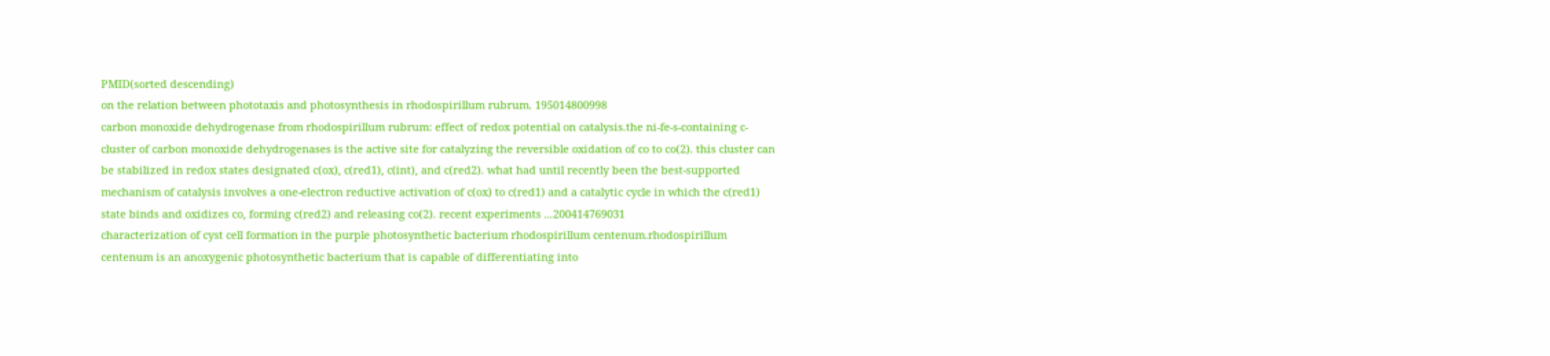PMID(sorted descending)
on the relation between phototaxis and photosynthesis in rhodospirillum rubrum. 195014800998
carbon monoxide dehydrogenase from rhodospirillum rubrum: effect of redox potential on catalysis.the ni-fe-s-containing c-cluster of carbon monoxide dehydrogenases is the active site for catalyzing the reversible oxidation of co to co(2). this cluster can be stabilized in redox states designated c(ox), c(red1), c(int), and c(red2). what had until recently been the best-supported mechanism of catalysis involves a one-electron reductive activation of c(ox) to c(red1) and a catalytic cycle in which the c(red1) state binds and oxidizes co, forming c(red2) and releasing co(2). recent experiments ...200414769031
characterization of cyst cell formation in the purple photosynthetic bacterium rhodospirillum centenum.rhodospirillum centenum is an anoxygenic photosynthetic bacterium that is capable of differentiating into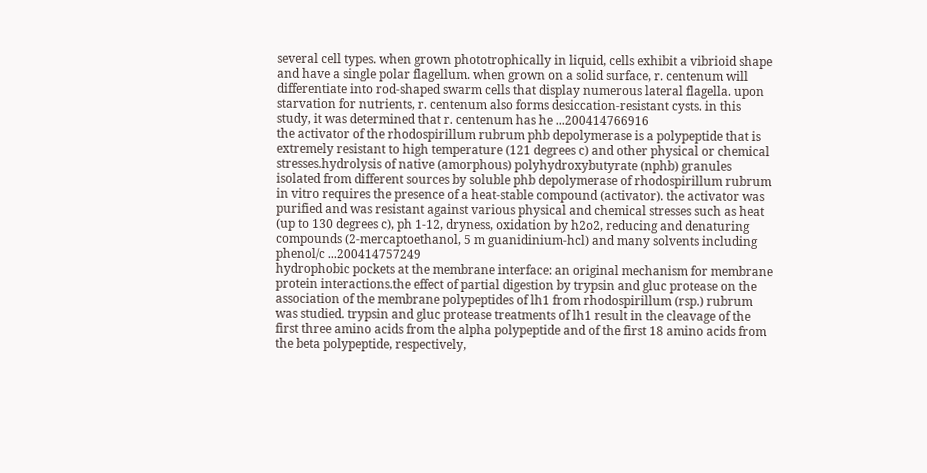several cell types. when grown phototrophically in liquid, cells exhibit a vibrioid shape and have a single polar flagellum. when grown on a solid surface, r. centenum will differentiate into rod-shaped swarm cells that display numerous lateral flagella. upon starvation for nutrients, r. centenum also forms desiccation-resistant cysts. in this study, it was determined that r. centenum has he ...200414766916
the activator of the rhodospirillum rubrum phb depolymerase is a polypeptide that is extremely resistant to high temperature (121 degrees c) and other physical or chemical stresses.hydrolysis of native (amorphous) polyhydroxybutyrate (nphb) granules isolated from different sources by soluble phb depolymerase of rhodospirillum rubrum in vitro requires the presence of a heat-stable compound (activator). the activator was purified and was resistant against various physical and chemical stresses such as heat (up to 130 degrees c), ph 1-12, dryness, oxidation by h2o2, reducing and denaturing compounds (2-mercaptoethanol, 5 m guanidinium-hcl) and many solvents including phenol/c ...200414757249
hydrophobic pockets at the membrane interface: an original mechanism for membrane protein interactions.the effect of partial digestion by trypsin and gluc protease on the association of the membrane polypeptides of lh1 from rhodospirillum (rsp.) rubrum was studied. trypsin and gluc protease treatments of lh1 result in the cleavage of the first three amino acids from the alpha polypeptide and of the first 18 amino acids from the beta polypeptide, respectively,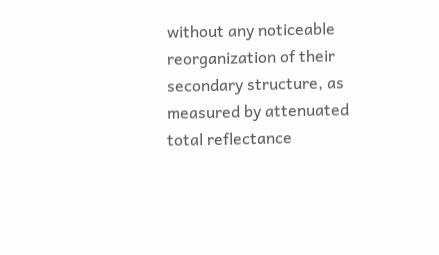without any noticeable reorganization of their secondary structure, as measured by attenuated total reflectance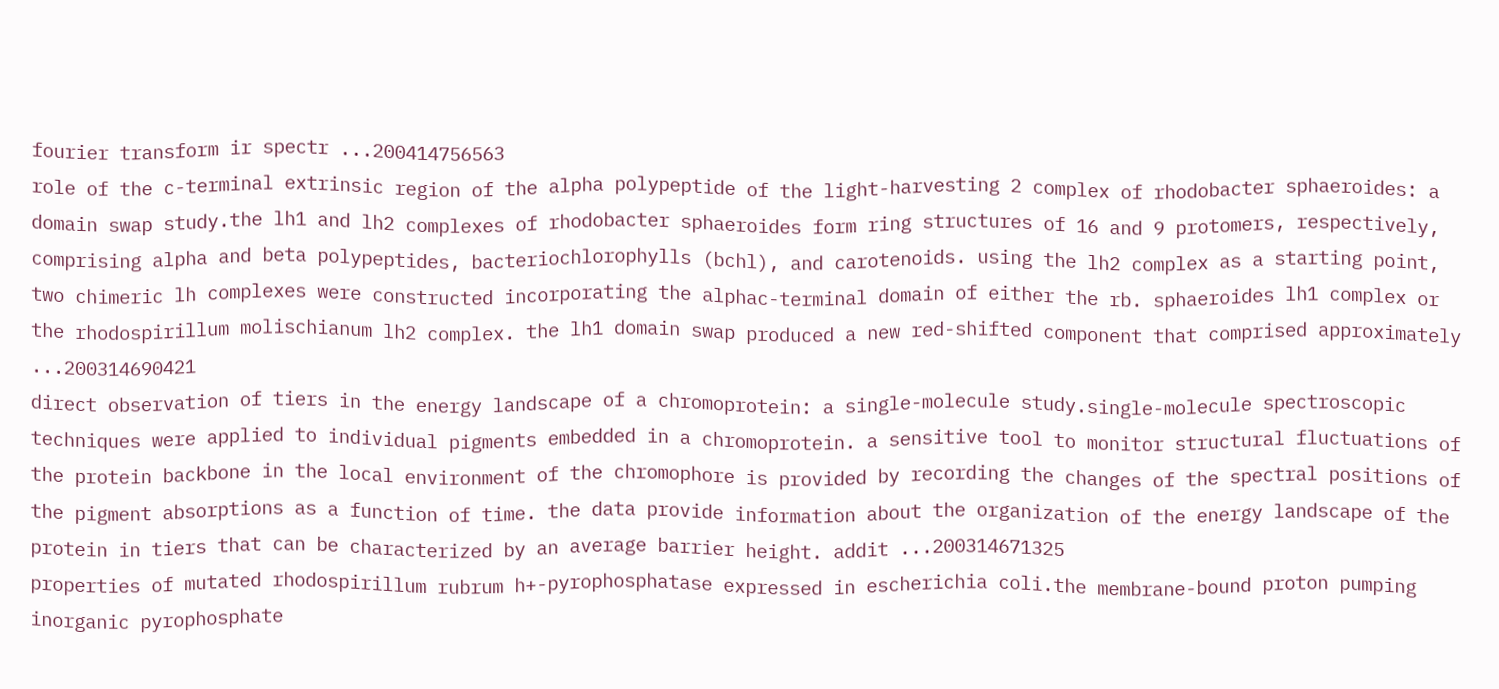fourier transform ir spectr ...200414756563
role of the c-terminal extrinsic region of the alpha polypeptide of the light-harvesting 2 complex of rhodobacter sphaeroides: a domain swap study.the lh1 and lh2 complexes of rhodobacter sphaeroides form ring structures of 16 and 9 protomers, respectively, comprising alpha and beta polypeptides, bacteriochlorophylls (bchl), and carotenoids. using the lh2 complex as a starting point, two chimeric lh complexes were constructed incorporating the alphac-terminal domain of either the rb. sphaeroides lh1 complex or the rhodospirillum molischianum lh2 complex. the lh1 domain swap produced a new red-shifted component that comprised approximately ...200314690421
direct observation of tiers in the energy landscape of a chromoprotein: a single-molecule study.single-molecule spectroscopic techniques were applied to individual pigments embedded in a chromoprotein. a sensitive tool to monitor structural fluctuations of the protein backbone in the local environment of the chromophore is provided by recording the changes of the spectral positions of the pigment absorptions as a function of time. the data provide information about the organization of the energy landscape of the protein in tiers that can be characterized by an average barrier height. addit ...200314671325
properties of mutated rhodospirillum rubrum h+-pyrophosphatase expressed in escherichia coli.the membrane-bound proton pumping inorganic pyrophosphate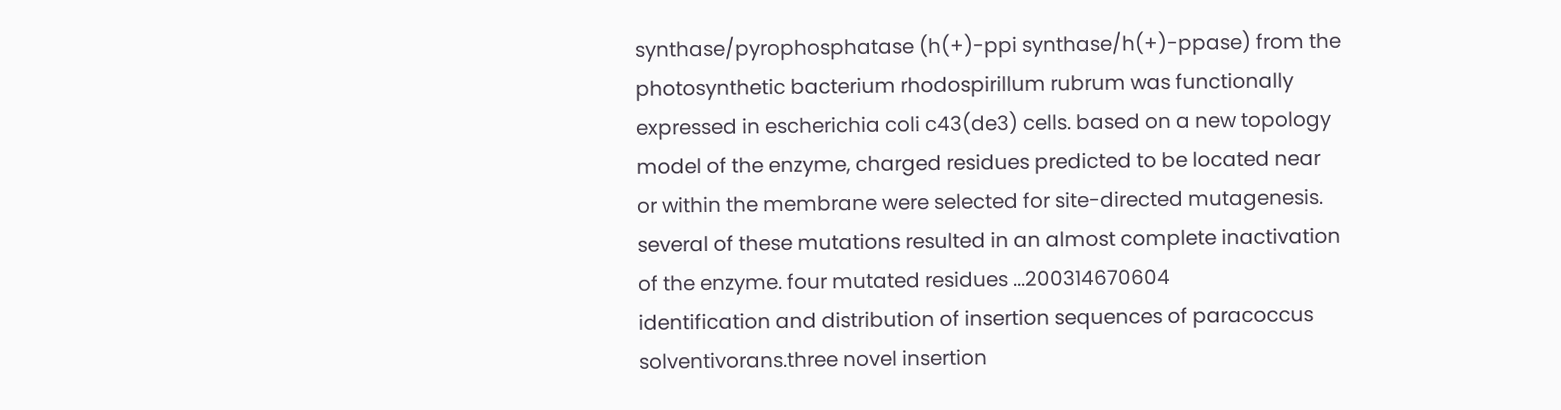synthase/pyrophosphatase (h(+)-ppi synthase/h(+)-ppase) from the photosynthetic bacterium rhodospirillum rubrum was functionally expressed in escherichia coli c43(de3) cells. based on a new topology model of the enzyme, charged residues predicted to be located near or within the membrane were selected for site-directed mutagenesis. several of these mutations resulted in an almost complete inactivation of the enzyme. four mutated residues ...200314670604
identification and distribution of insertion sequences of paracoccus solventivorans.three novel insertion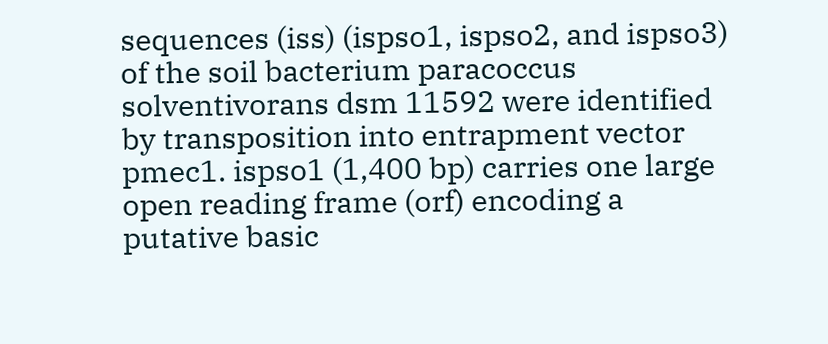sequences (iss) (ispso1, ispso2, and ispso3) of the soil bacterium paracoccus solventivorans dsm 11592 were identified by transposition into entrapment vector pmec1. ispso1 (1,400 bp) carries one large open reading frame (orf) encoding a putative basic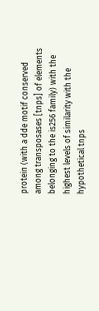protein (with a dde motif conserved among transposases [tnps] of elements belonging to the is256 family) with the highest levels of similarity with the hypothetical tnps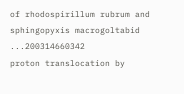of rhodospirillum rubrum and sphingopyxis macrogoltabid ...200314660342
proton translocation by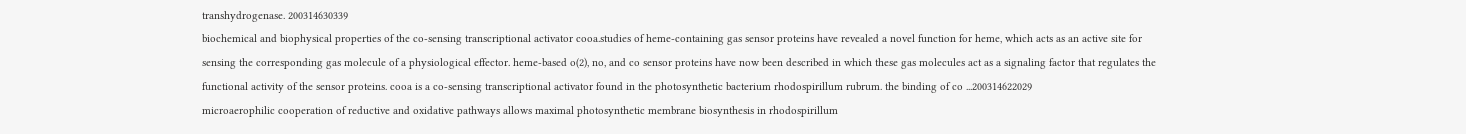transhydrogenase. 200314630339
biochemical and biophysical properties of the co-sensing transcriptional activator cooa.studies of heme-containing gas sensor proteins have revealed a novel function for heme, which acts as an active site for sensing the corresponding gas molecule of a physiological effector. heme-based o(2), no, and co sensor proteins have now been described in which these gas molecules act as a signaling factor that regulates the functional activity of the sensor proteins. cooa is a co-sensing transcriptional activator found in the photosynthetic bacterium rhodospirillum rubrum. the binding of co ...200314622029
microaerophilic cooperation of reductive and oxidative pathways allows maximal photosynthetic membrane biosynthesis in rhodospirillum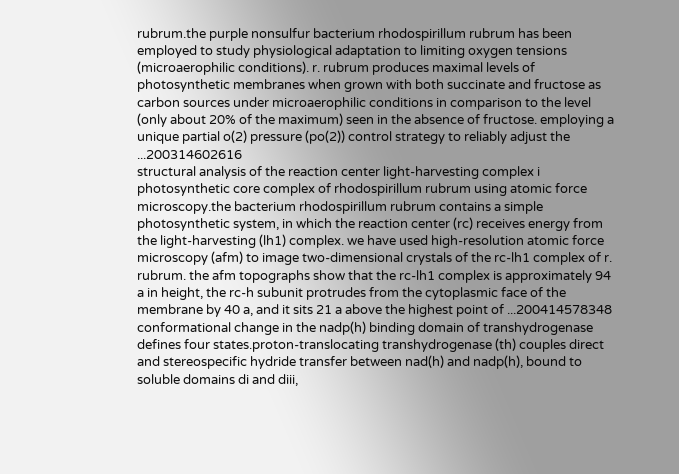rubrum.the purple nonsulfur bacterium rhodospirillum rubrum has been employed to study physiological adaptation to limiting oxygen tensions (microaerophilic conditions). r. rubrum produces maximal levels of photosynthetic membranes when grown with both succinate and fructose as carbon sources under microaerophilic conditions in comparison to the level (only about 20% of the maximum) seen in the absence of fructose. employing a unique partial o(2) pressure (po(2)) control strategy to reliably adjust the ...200314602616
structural analysis of the reaction center light-harvesting complex i photosynthetic core complex of rhodospirillum rubrum using atomic force microscopy.the bacterium rhodospirillum rubrum contains a simple photosynthetic system, in which the reaction center (rc) receives energy from the light-harvesting (lh1) complex. we have used high-resolution atomic force microscopy (afm) to image two-dimensional crystals of the rc-lh1 complex of r. rubrum. the afm topographs show that the rc-lh1 complex is approximately 94 a in height, the rc-h subunit protrudes from the cytoplasmic face of the membrane by 40 a, and it sits 21 a above the highest point of ...200414578348
conformational change in the nadp(h) binding domain of transhydrogenase defines four states.proton-translocating transhydrogenase (th) couples direct and stereospecific hydride transfer between nad(h) and nadp(h), bound to soluble domains di and diii,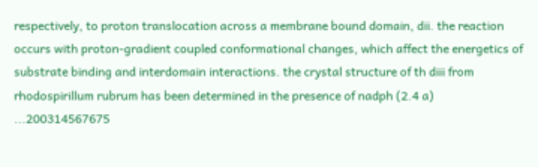respectively, to proton translocation across a membrane bound domain, dii. the reaction occurs with proton-gradient coupled conformational changes, which affect the energetics of substrate binding and interdomain interactions. the crystal structure of th diii from rhodospirillum rubrum has been determined in the presence of nadph (2.4 a) ...200314567675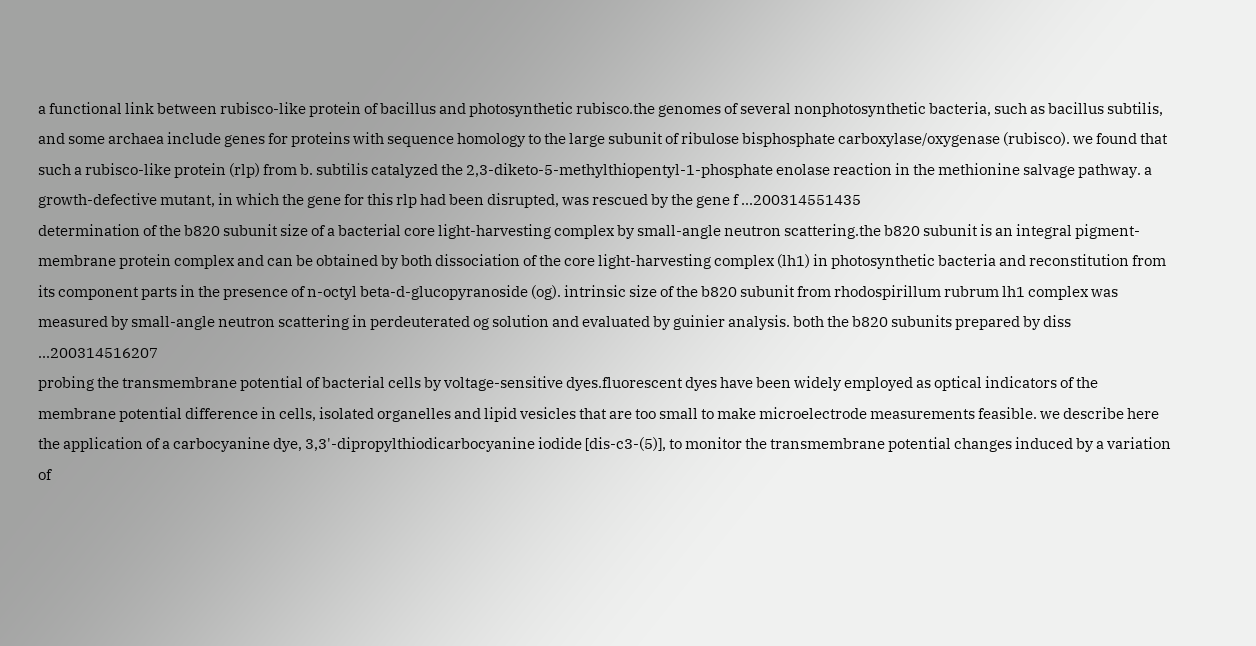a functional link between rubisco-like protein of bacillus and photosynthetic rubisco.the genomes of several nonphotosynthetic bacteria, such as bacillus subtilis, and some archaea include genes for proteins with sequence homology to the large subunit of ribulose bisphosphate carboxylase/oxygenase (rubisco). we found that such a rubisco-like protein (rlp) from b. subtilis catalyzed the 2,3-diketo-5-methylthiopentyl-1-phosphate enolase reaction in the methionine salvage pathway. a growth-defective mutant, in which the gene for this rlp had been disrupted, was rescued by the gene f ...200314551435
determination of the b820 subunit size of a bacterial core light-harvesting complex by small-angle neutron scattering.the b820 subunit is an integral pigment-membrane protein complex and can be obtained by both dissociation of the core light-harvesting complex (lh1) in photosynthetic bacteria and reconstitution from its component parts in the presence of n-octyl beta-d-glucopyranoside (og). intrinsic size of the b820 subunit from rhodospirillum rubrum lh1 complex was measured by small-angle neutron scattering in perdeuterated og solution and evaluated by guinier analysis. both the b820 subunits prepared by diss ...200314516207
probing the transmembrane potential of bacterial cells by voltage-sensitive dyes.fluorescent dyes have been widely employed as optical indicators of the membrane potential difference in cells, isolated organelles and lipid vesicles that are too small to make microelectrode measurements feasible. we describe here the application of a carbocyanine dye, 3,3'-dipropylthiodicarbocyanine iodide [dis-c3-(5)], to monitor the transmembrane potential changes induced by a variation of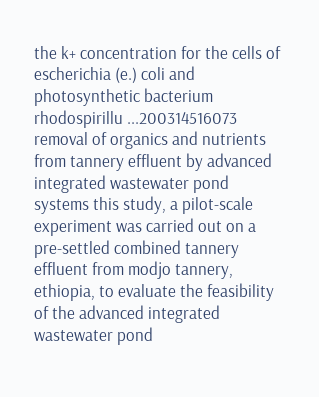the k+ concentration for the cells of escherichia (e.) coli and photosynthetic bacterium rhodospirillu ...200314516073
removal of organics and nutrients from tannery effluent by advanced integrated wastewater pond systems this study, a pilot-scale experiment was carried out on a pre-settled combined tannery effluent from modjo tannery, ethiopia, to evaluate the feasibility of the advanced integrated wastewater pond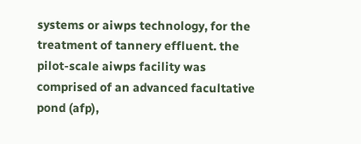systems or aiwps technology, for the treatment of tannery effluent. the pilot-scale aiwps facility was comprised of an advanced facultative pond (afp),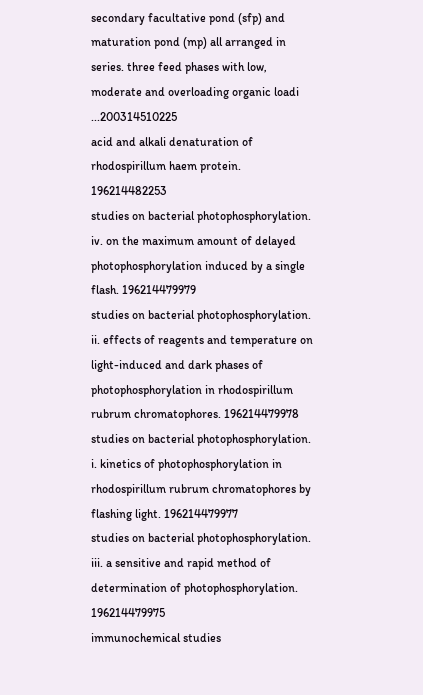secondary facultative pond (sfp) and maturation pond (mp) all arranged in series. three feed phases with low, moderate and overloading organic loadi ...200314510225
acid and alkali denaturation of rhodospirillum haem protein. 196214482253
studies on bacterial photophosphorylation. iv. on the maximum amount of delayed photophosphorylation induced by a single flash. 196214479979
studies on bacterial photophosphorylation. ii. effects of reagents and temperature on light-induced and dark phases of photophosphorylation in rhodospirillum rubrum chromatophores. 196214479978
studies on bacterial photophosphorylation. i. kinetics of photophosphorylation in rhodospirillum rubrum chromatophores by flashing light. 196214479977
studies on bacterial photophosphorylation. iii. a sensitive and rapid method of determination of photophosphorylation. 196214479975
immunochemical studies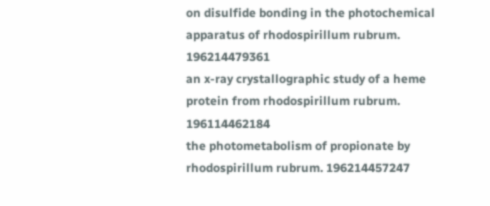on disulfide bonding in the photochemical apparatus of rhodospirillum rubrum. 196214479361
an x-ray crystallographic study of a heme protein from rhodospirillum rubrum. 196114462184
the photometabolism of propionate by rhodospirillum rubrum. 196214457247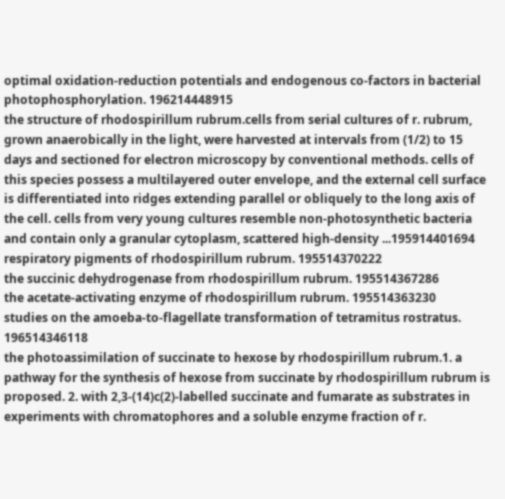optimal oxidation-reduction potentials and endogenous co-factors in bacterial photophosphorylation. 196214448915
the structure of rhodospirillum rubrum.cells from serial cultures of r. rubrum, grown anaerobically in the light, were harvested at intervals from (1/2) to 15 days and sectioned for electron microscopy by conventional methods. cells of this species possess a multilayered outer envelope, and the external cell surface is differentiated into ridges extending parallel or obliquely to the long axis of the cell. cells from very young cultures resemble non-photosynthetic bacteria and contain only a granular cytoplasm, scattered high-density ...195914401694
respiratory pigments of rhodospirillum rubrum. 195514370222
the succinic dehydrogenase from rhodospirillum rubrum. 195514367286
the acetate-activating enzyme of rhodospirillum rubrum. 195514363230
studies on the amoeba-to-flagellate transformation of tetramitus rostratus. 196514346118
the photoassimilation of succinate to hexose by rhodospirillum rubrum.1. a pathway for the synthesis of hexose from succinate by rhodospirillum rubrum is proposed. 2. with 2,3-(14)c(2)-labelled succinate and fumarate as substrates in experiments with chromatophores and a soluble enzyme fraction of r.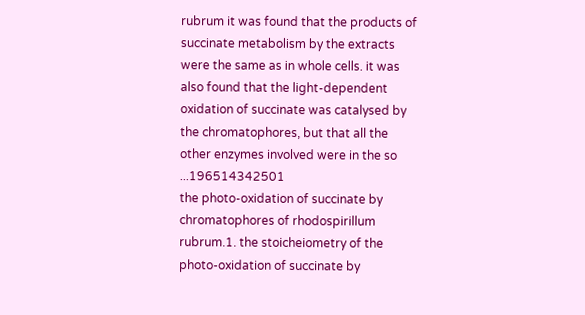rubrum it was found that the products of succinate metabolism by the extracts were the same as in whole cells. it was also found that the light-dependent oxidation of succinate was catalysed by the chromatophores, but that all the other enzymes involved were in the so ...196514342501
the photo-oxidation of succinate by chromatophores of rhodospirillum rubrum.1. the stoicheiometry of the photo-oxidation of succinate by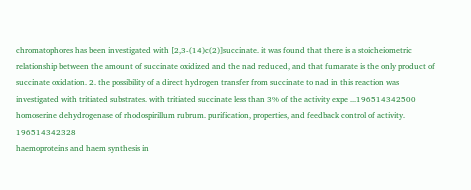chromatophores has been investigated with [2,3-(14)c(2)]succinate. it was found that there is a stoicheiometric relationship between the amount of succinate oxidized and the nad reduced, and that fumarate is the only product of succinate oxidation. 2. the possibility of a direct hydrogen transfer from succinate to nad in this reaction was investigated with tritiated substrates. with tritiated succinate less than 3% of the activity expe ...196514342500
homoserine dehydrogenase of rhodospirillum rubrum. purification, properties, and feedback control of activity. 196514342328
haemoproteins and haem synthesis in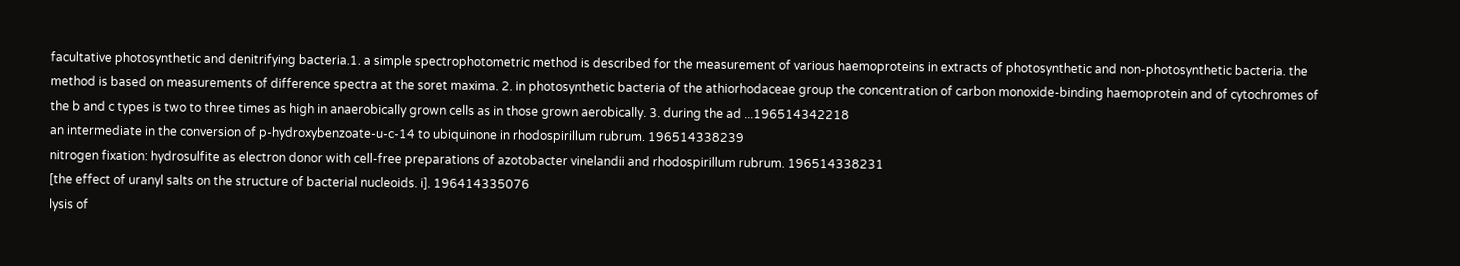facultative photosynthetic and denitrifying bacteria.1. a simple spectrophotometric method is described for the measurement of various haemoproteins in extracts of photosynthetic and non-photosynthetic bacteria. the method is based on measurements of difference spectra at the soret maxima. 2. in photosynthetic bacteria of the athiorhodaceae group the concentration of carbon monoxide-binding haemoprotein and of cytochromes of the b and c types is two to three times as high in anaerobically grown cells as in those grown aerobically. 3. during the ad ...196514342218
an intermediate in the conversion of p-hydroxybenzoate-u-c-14 to ubiquinone in rhodospirillum rubrum. 196514338239
nitrogen fixation: hydrosulfite as electron donor with cell-free preparations of azotobacter vinelandii and rhodospirillum rubrum. 196514338231
[the effect of uranyl salts on the structure of bacterial nucleoids. i]. 196414335076
lysis of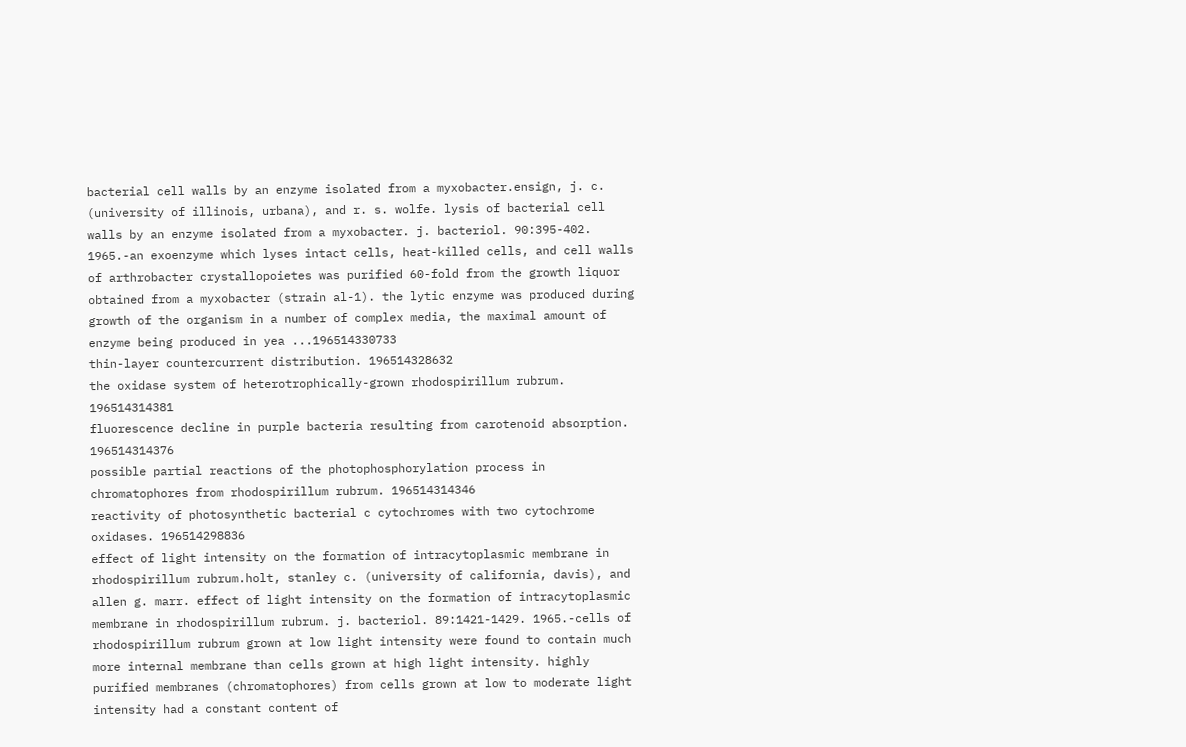bacterial cell walls by an enzyme isolated from a myxobacter.ensign, j. c. (university of illinois, urbana), and r. s. wolfe. lysis of bacterial cell walls by an enzyme isolated from a myxobacter. j. bacteriol. 90:395-402. 1965.-an exoenzyme which lyses intact cells, heat-killed cells, and cell walls of arthrobacter crystallopoietes was purified 60-fold from the growth liquor obtained from a myxobacter (strain al-1). the lytic enzyme was produced during growth of the organism in a number of complex media, the maximal amount of enzyme being produced in yea ...196514330733
thin-layer countercurrent distribution. 196514328632
the oxidase system of heterotrophically-grown rhodospirillum rubrum. 196514314381
fluorescence decline in purple bacteria resulting from carotenoid absorption. 196514314376
possible partial reactions of the photophosphorylation process in chromatophores from rhodospirillum rubrum. 196514314346
reactivity of photosynthetic bacterial c cytochromes with two cytochrome oxidases. 196514298836
effect of light intensity on the formation of intracytoplasmic membrane in rhodospirillum rubrum.holt, stanley c. (university of california, davis), and allen g. marr. effect of light intensity on the formation of intracytoplasmic membrane in rhodospirillum rubrum. j. bacteriol. 89:1421-1429. 1965.-cells of rhodospirillum rubrum grown at low light intensity were found to contain much more internal membrane than cells grown at high light intensity. highly purified membranes (chromatophores) from cells grown at low to moderate light intensity had a constant content of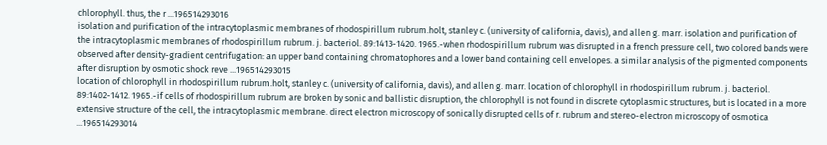chlorophyll. thus, the r ...196514293016
isolation and purification of the intracytoplasmic membranes of rhodospirillum rubrum.holt, stanley c. (university of california, davis), and allen g. marr. isolation and purification of the intracytoplasmic membranes of rhodospirillum rubrum. j. bacteriol. 89:1413-1420. 1965.-when rhodospirillum rubrum was disrupted in a french pressure cell, two colored bands were observed after density-gradient centrifugation: an upper band containing chromatophores and a lower band containing cell envelopes. a similar analysis of the pigmented components after disruption by osmotic shock reve ...196514293015
location of chlorophyll in rhodospirillum rubrum.holt, stanley c. (university of california, davis), and allen g. marr. location of chlorophyll in rhodospirillum rubrum. j. bacteriol. 89:1402-1412. 1965.-if cells of rhodospirillum rubrum are broken by sonic and ballistic disruption, the chlorophyll is not found in discrete cytoplasmic structures, but is located in a more extensive structure of the cell, the intracytoplasmic membrane. direct electron microscopy of sonically disrupted cells of r. rubrum and stereo-electron microscopy of osmotica ...196514293014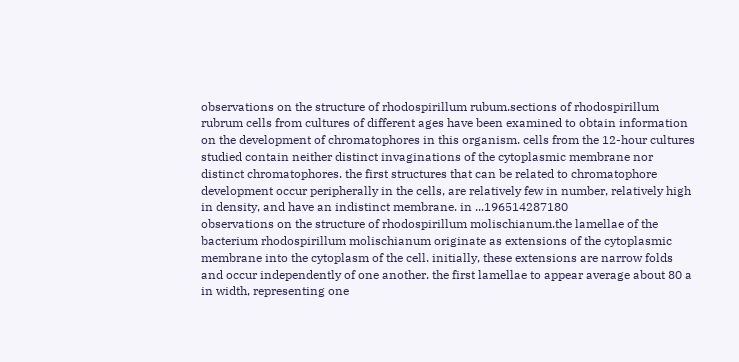observations on the structure of rhodospirillum rubum.sections of rhodospirillum rubrum cells from cultures of different ages have been examined to obtain information on the development of chromatophores in this organism. cells from the 12-hour cultures studied contain neither distinct invaginations of the cytoplasmic membrane nor distinct chromatophores. the first structures that can be related to chromatophore development occur peripherally in the cells, are relatively few in number, relatively high in density, and have an indistinct membrane. in ...196514287180
observations on the structure of rhodospirillum molischianum.the lamellae of the bacterium rhodospirillum molischianum originate as extensions of the cytoplasmic membrane into the cytoplasm of the cell. initially, these extensions are narrow folds and occur independently of one another. the first lamellae to appear average about 80 a in width, representing one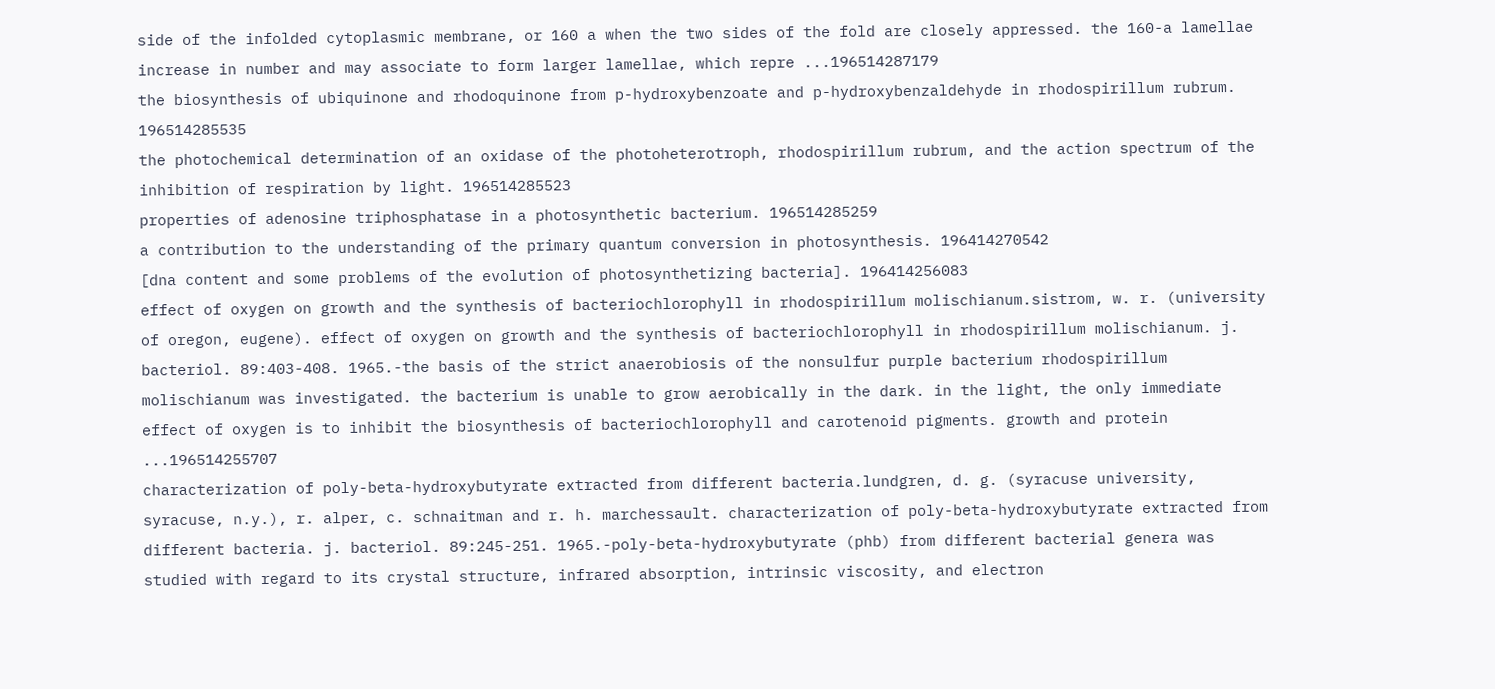side of the infolded cytoplasmic membrane, or 160 a when the two sides of the fold are closely appressed. the 160-a lamellae increase in number and may associate to form larger lamellae, which repre ...196514287179
the biosynthesis of ubiquinone and rhodoquinone from p-hydroxybenzoate and p-hydroxybenzaldehyde in rhodospirillum rubrum. 196514285535
the photochemical determination of an oxidase of the photoheterotroph, rhodospirillum rubrum, and the action spectrum of the inhibition of respiration by light. 196514285523
properties of adenosine triphosphatase in a photosynthetic bacterium. 196514285259
a contribution to the understanding of the primary quantum conversion in photosynthesis. 196414270542
[dna content and some problems of the evolution of photosynthetizing bacteria]. 196414256083
effect of oxygen on growth and the synthesis of bacteriochlorophyll in rhodospirillum molischianum.sistrom, w. r. (university of oregon, eugene). effect of oxygen on growth and the synthesis of bacteriochlorophyll in rhodospirillum molischianum. j. bacteriol. 89:403-408. 1965.-the basis of the strict anaerobiosis of the nonsulfur purple bacterium rhodospirillum molischianum was investigated. the bacterium is unable to grow aerobically in the dark. in the light, the only immediate effect of oxygen is to inhibit the biosynthesis of bacteriochlorophyll and carotenoid pigments. growth and protein ...196514255707
characterization of poly-beta-hydroxybutyrate extracted from different bacteria.lundgren, d. g. (syracuse university, syracuse, n.y.), r. alper, c. schnaitman and r. h. marchessault. characterization of poly-beta-hydroxybutyrate extracted from different bacteria. j. bacteriol. 89:245-251. 1965.-poly-beta-hydroxybutyrate (phb) from different bacterial genera was studied with regard to its crystal structure, infrared absorption, intrinsic viscosity, and electron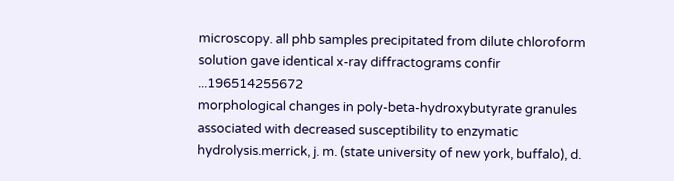microscopy. all phb samples precipitated from dilute chloroform solution gave identical x-ray diffractograms confir ...196514255672
morphological changes in poly-beta-hydroxybutyrate granules associated with decreased susceptibility to enzymatic hydrolysis.merrick, j. m. (state university of new york, buffalo), d.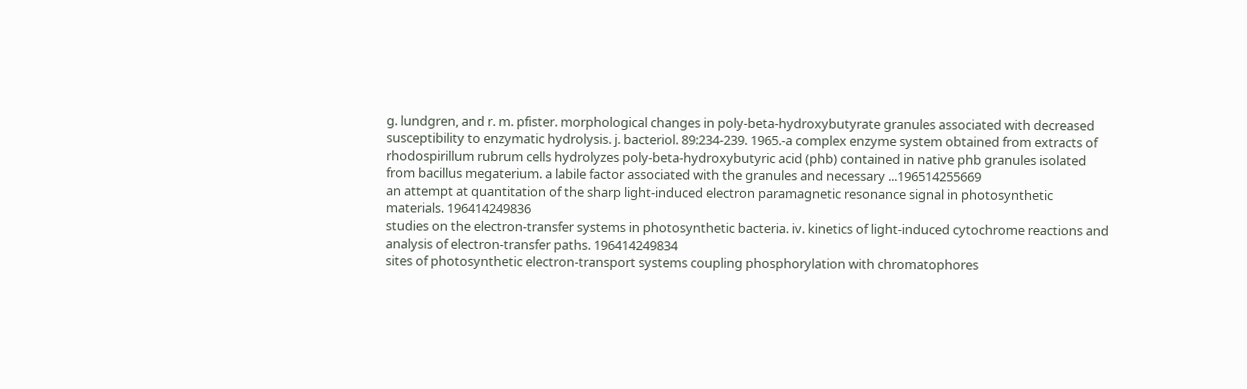g. lundgren, and r. m. pfister. morphological changes in poly-beta-hydroxybutyrate granules associated with decreased susceptibility to enzymatic hydrolysis. j. bacteriol. 89:234-239. 1965.-a complex enzyme system obtained from extracts of rhodospirillum rubrum cells hydrolyzes poly-beta-hydroxybutyric acid (phb) contained in native phb granules isolated from bacillus megaterium. a labile factor associated with the granules and necessary ...196514255669
an attempt at quantitation of the sharp light-induced electron paramagnetic resonance signal in photosynthetic materials. 196414249836
studies on the electron-transfer systems in photosynthetic bacteria. iv. kinetics of light-induced cytochrome reactions and analysis of electron-transfer paths. 196414249834
sites of photosynthetic electron-transport systems coupling phosphorylation with chromatophores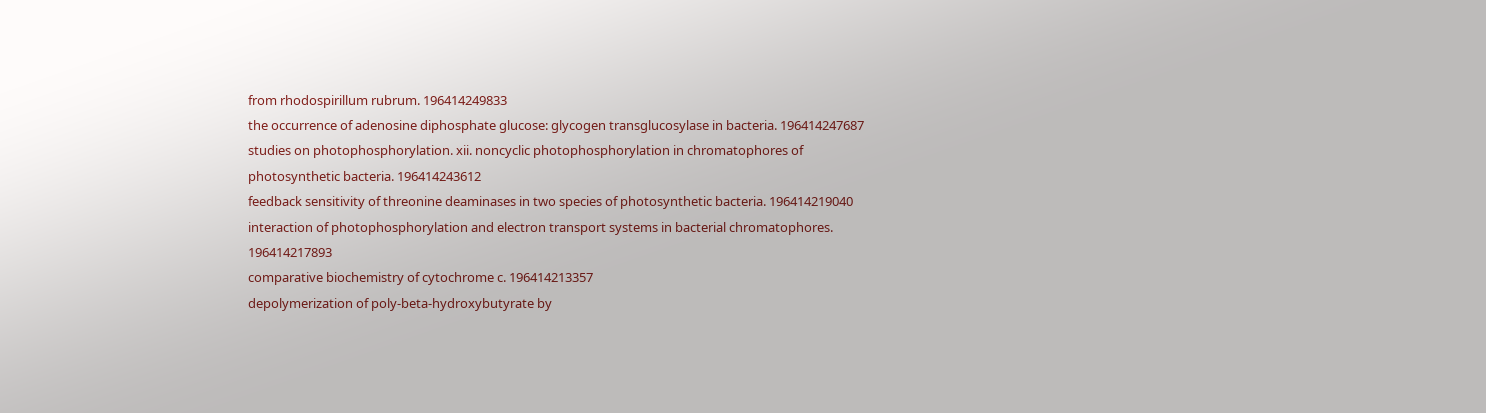from rhodospirillum rubrum. 196414249833
the occurrence of adenosine diphosphate glucose: glycogen transglucosylase in bacteria. 196414247687
studies on photophosphorylation. xii. noncyclic photophosphorylation in chromatophores of photosynthetic bacteria. 196414243612
feedback sensitivity of threonine deaminases in two species of photosynthetic bacteria. 196414219040
interaction of photophosphorylation and electron transport systems in bacterial chromatophores. 196414217893
comparative biochemistry of cytochrome c. 196414213357
depolymerization of poly-beta-hydroxybutyrate by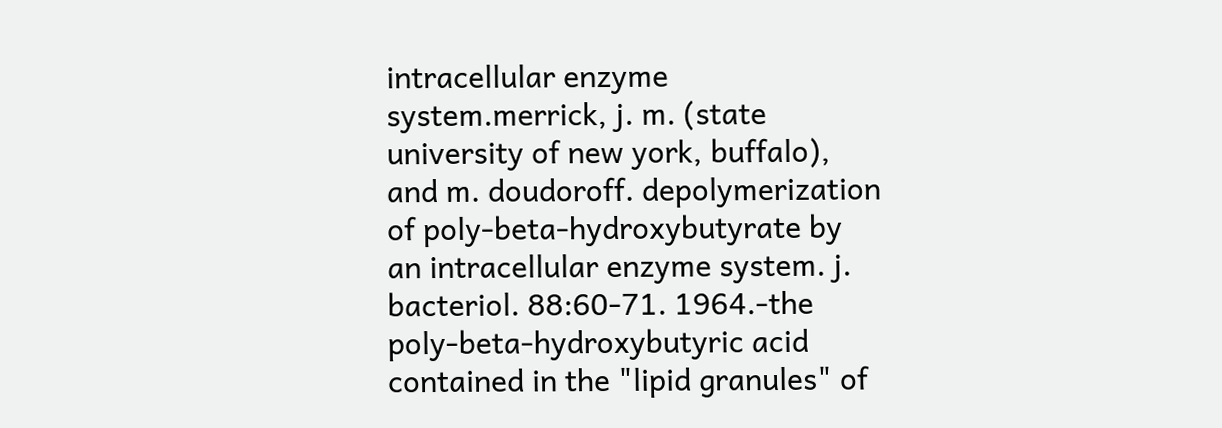intracellular enzyme system.merrick, j. m. (state university of new york, buffalo), and m. doudoroff. depolymerization of poly-beta-hydroxybutyrate by an intracellular enzyme system. j. bacteriol. 88:60-71. 1964.-the poly-beta-hydroxybutyric acid contained in the "lipid granules" of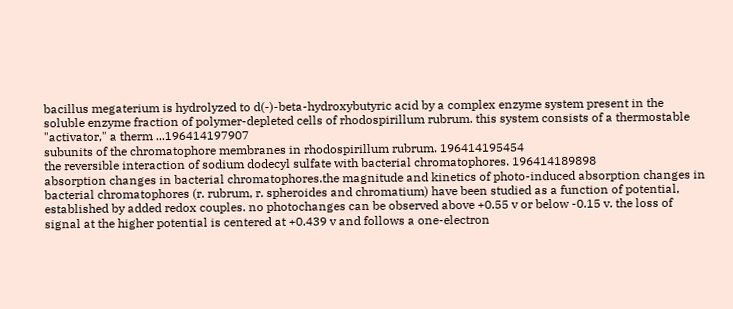bacillus megaterium is hydrolyzed to d(-)-beta-hydroxybutyric acid by a complex enzyme system present in the soluble enzyme fraction of polymer-depleted cells of rhodospirillum rubrum. this system consists of a thermostable "activator," a therm ...196414197907
subunits of the chromatophore membranes in rhodospirillum rubrum. 196414195454
the reversible interaction of sodium dodecyl sulfate with bacterial chromatophores. 196414189898
absorption changes in bacterial chromatophores.the magnitude and kinetics of photo-induced absorption changes in bacterial chromatophores (r. rubrum, r. spheroides and chromatium) have been studied as a function of potential, established by added redox couples. no photochanges can be observed above +0.55 v or below -0.15 v. the loss of signal at the higher potential is centered at +0.439 v and follows a one-electron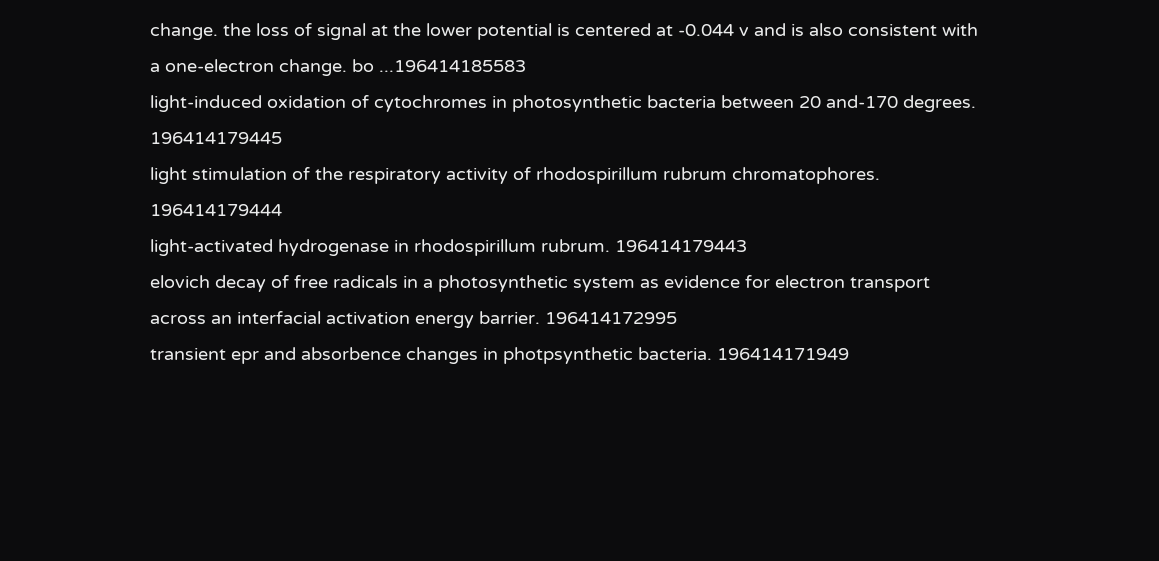change. the loss of signal at the lower potential is centered at -0.044 v and is also consistent with a one-electron change. bo ...196414185583
light-induced oxidation of cytochromes in photosynthetic bacteria between 20 and-170 degrees. 196414179445
light stimulation of the respiratory activity of rhodospirillum rubrum chromatophores. 196414179444
light-activated hydrogenase in rhodospirillum rubrum. 196414179443
elovich decay of free radicals in a photosynthetic system as evidence for electron transport across an interfacial activation energy barrier. 196414172995
transient epr and absorbence changes in photpsynthetic bacteria. 196414171949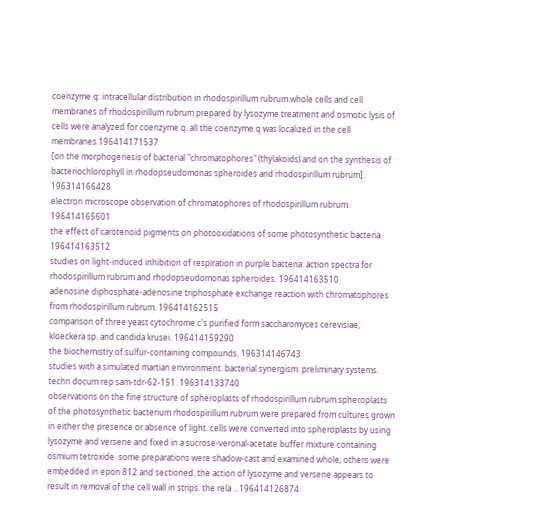coenzyme q: intracellular distribution in rhodospirillum rubrum.whole cells and cell membranes of rhodospirillum rubrum prepared by lysozyme treatment and osmotic lysis of cells were analyzed for coenzyme q. all the coenzyme q was localized in the cell membranes.196414171537
[on the morphogenesis of bacterial "chromatophores" (thylakoids) and on the synthesis of bacteriochlorophyll in rhodopseudomonas spheroides and rhodospirillum rubrum]. 196314166428
electron microscope observation of chromatophores of rhodospirillum rubrum. 196414165601
the effect of carotenoid pigments on photooxidations of some photosynthetic bacteria. 196414163512
studies on light-induced inhibition of respiration in purple bacteria: action spectra for rhodospirillum rubrum and rhodopseudomonas spheroides. 196414163510
adenosine diphosphate-adenosine triphosphate exchange reaction with chromatophores from rhodospirillum rubrum. 196414162515
comparison of three yeast cytochrome c's purified form saccharomyces cerevisiae, kloeckera sp. and candida krusei. 196414159290
the biochemistry of sulfur-containing compounds. 196314146743
studies with a simulated martian environment. bacterial synergism: preliminary systems. techn docum rep sam-tdr-62-151. 196314133740
observations on the fine structure of spheroplasts of rhodospirillum rubrum.spheroplasts of the photosynthetic bacterium rhodospirillum rubrum were prepared from cultures grown in either the presence or absence of light. cells were converted into spheroplasts by using lysozyme and versene and fixed in a sucrose-veronal-acetate buffer mixture containing osmium tetroxide. some preparations were shadow-cast and examined whole; others were embedded in epon 812 and sectioned. the action of lysozyme and versene appears to result in removal of the cell wall in strips. the rela ...196414126874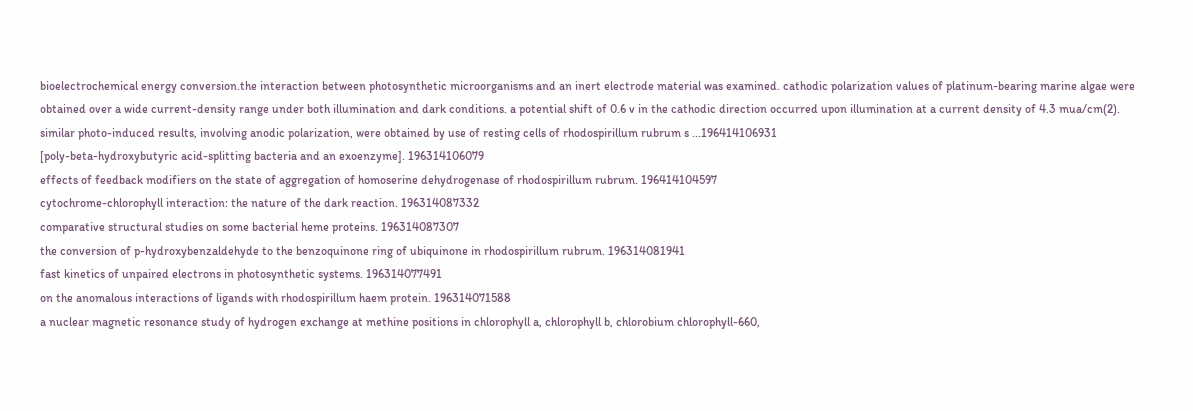bioelectrochemical energy conversion.the interaction between photosynthetic microorganisms and an inert electrode material was examined. cathodic polarization values of platinum-bearing marine algae were obtained over a wide current-density range under both illumination and dark conditions. a potential shift of 0.6 v in the cathodic direction occurred upon illumination at a current density of 4.3 mua/cm(2). similar photo-induced results, involving anodic polarization, were obtained by use of resting cells of rhodospirillum rubrum s ...196414106931
[poly-beta-hydroxybutyric acid-splitting bacteria and an exoenzyme]. 196314106079
effects of feedback modifiers on the state of aggregation of homoserine dehydrogenase of rhodospirillum rubrum. 196414104597
cytochrome-chlorophyll interaction: the nature of the dark reaction. 196314087332
comparative structural studies on some bacterial heme proteins. 196314087307
the conversion of p-hydroxybenzaldehyde to the benzoquinone ring of ubiquinone in rhodospirillum rubrum. 196314081941
fast kinetics of unpaired electrons in photosynthetic systems. 196314077491
on the anomalous interactions of ligands with rhodospirillum haem protein. 196314071588
a nuclear magnetic resonance study of hydrogen exchange at methine positions in chlorophyll a, chlorophyll b, chlorobium chlorophyll-660,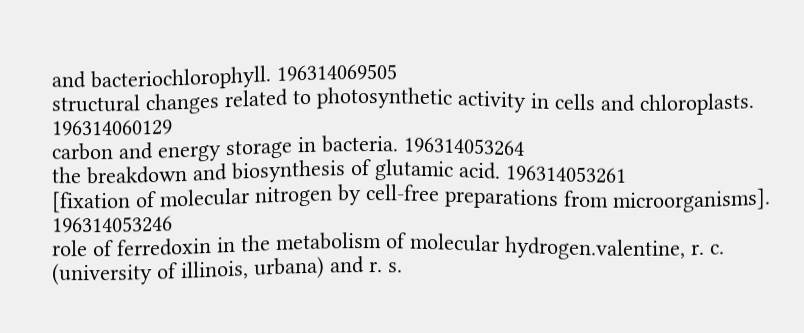and bacteriochlorophyll. 196314069505
structural changes related to photosynthetic activity in cells and chloroplasts. 196314060129
carbon and energy storage in bacteria. 196314053264
the breakdown and biosynthesis of glutamic acid. 196314053261
[fixation of molecular nitrogen by cell-free preparations from microorganisms]. 196314053246
role of ferredoxin in the metabolism of molecular hydrogen.valentine, r. c. (university of illinois, urbana) and r. s.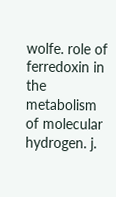wolfe. role of ferredoxin in the metabolism of molecular hydrogen. j.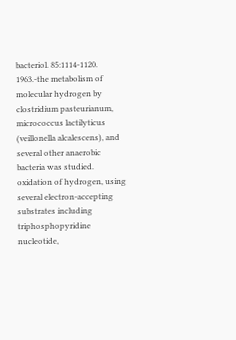bacteriol. 85:1114-1120. 1963.-the metabolism of molecular hydrogen by clostridium pasteurianum, micrococcus lactilyticus (veillonella alcalescens), and several other anaerobic bacteria was studied. oxidation of hydrogen, using several electron-accepting substrates including triphosphopyridine nucleotide,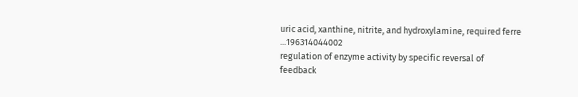uric acid, xanthine, nitrite, and hydroxylamine, required ferre ...196314044002
regulation of enzyme activity by specific reversal of feedback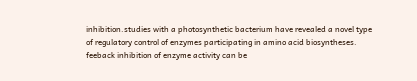inhibition.studies with a photosynthetic bacterium have revealed a novel type of regulatory control of enzymes participating in amino acid biosyntheses. feeback inhibition of enzyme activity can be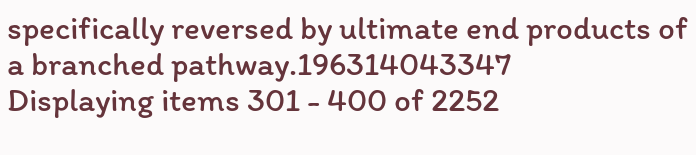specifically reversed by ultimate end products of a branched pathway.196314043347
Displaying items 301 - 400 of 2252